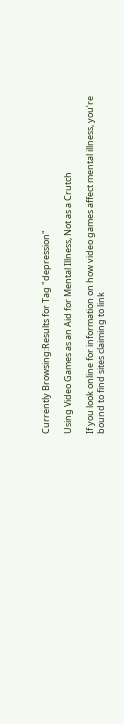Currently Browsing:Results for Tag "depression"

Using Video Games as an Aid for Mental Illness, Not as a Crutch

If you look online for information on how video games affect mental illness, you’re bound to find sites claiming to link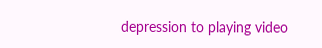depression to playing video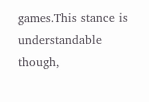games.This stance is understandable though,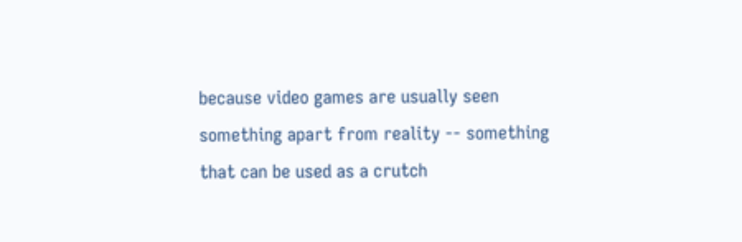because video games are usually seen something apart from reality -- something that can be used as a crutch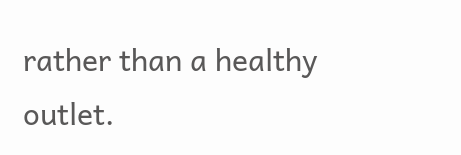rather than a healthy outlet.